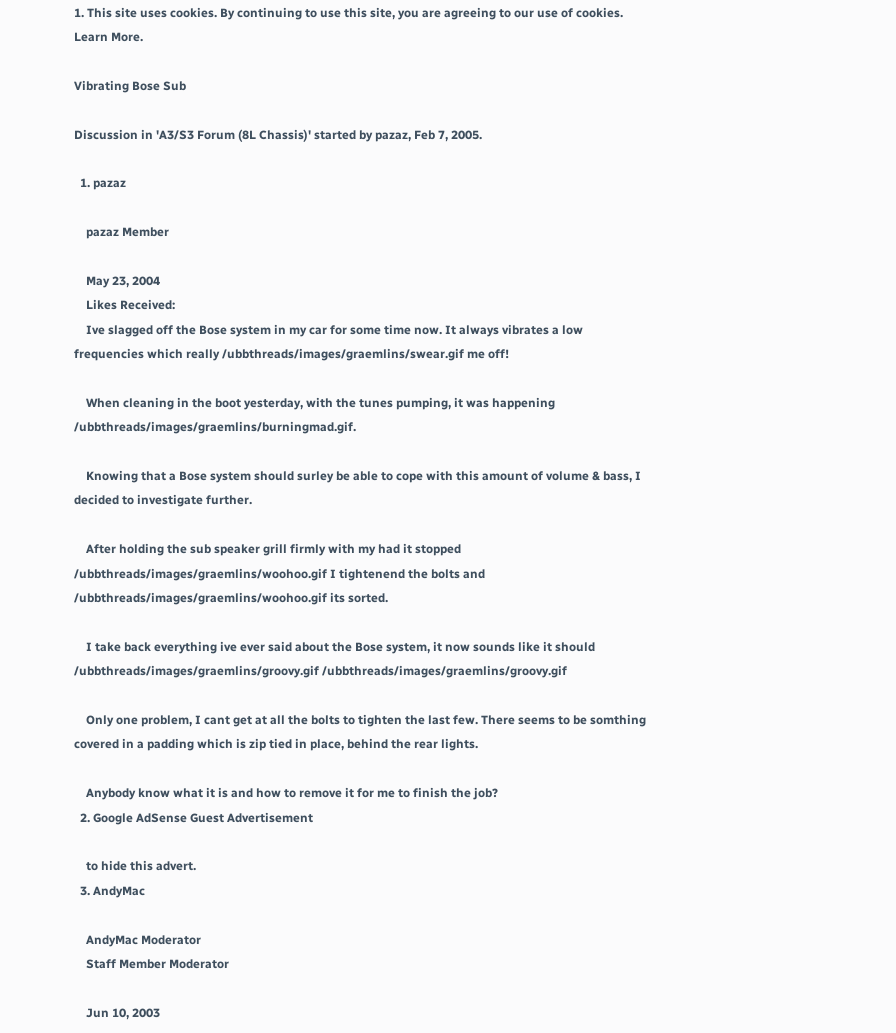1. This site uses cookies. By continuing to use this site, you are agreeing to our use of cookies. Learn More.

Vibrating Bose Sub

Discussion in 'A3/S3 Forum (8L Chassis)' started by pazaz, Feb 7, 2005.

  1. pazaz

    pazaz Member

    May 23, 2004
    Likes Received:
    Ive slagged off the Bose system in my car for some time now. It always vibrates a low frequencies which really /ubbthreads/images/graemlins/swear.gif me off!

    When cleaning in the boot yesterday, with the tunes pumping, it was happening /ubbthreads/images/graemlins/burningmad.gif.

    Knowing that a Bose system should surley be able to cope with this amount of volume & bass, I decided to investigate further.

    After holding the sub speaker grill firmly with my had it stopped /ubbthreads/images/graemlins/woohoo.gif I tightenend the bolts and /ubbthreads/images/graemlins/woohoo.gif its sorted.

    I take back everything ive ever said about the Bose system, it now sounds like it should /ubbthreads/images/graemlins/groovy.gif /ubbthreads/images/graemlins/groovy.gif

    Only one problem, I cant get at all the bolts to tighten the last few. There seems to be somthing covered in a padding which is zip tied in place, behind the rear lights.

    Anybody know what it is and how to remove it for me to finish the job?
  2. Google AdSense Guest Advertisement

    to hide this advert.
  3. AndyMac

    AndyMac Moderator
    Staff Member Moderator

    Jun 10, 2003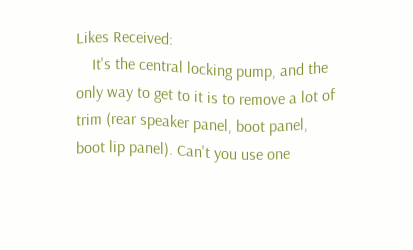Likes Received:
    It's the central locking pump, and the only way to get to it is to remove a lot of trim (rear speaker panel, boot panel, boot lip panel). Can't you use one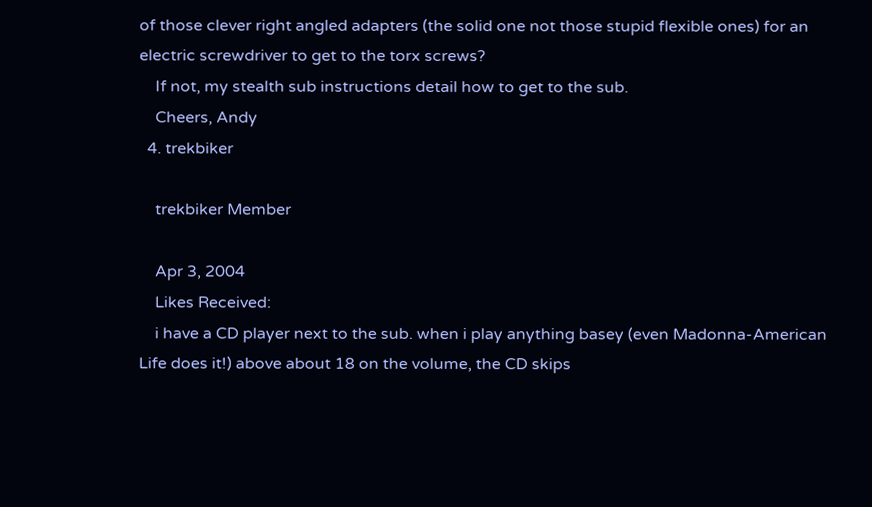of those clever right angled adapters (the solid one not those stupid flexible ones) for an electric screwdriver to get to the torx screws?
    If not, my stealth sub instructions detail how to get to the sub.
    Cheers, Andy
  4. trekbiker

    trekbiker Member

    Apr 3, 2004
    Likes Received:
    i have a CD player next to the sub. when i play anything basey (even Madonna-American Life does it!) above about 18 on the volume, the CD skips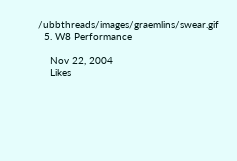/ubbthreads/images/graemlins/swear.gif
  5. W8 Performance

    Nov 22, 2004
    Likes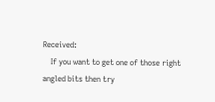Received:
    If you want to get one of those right angled bits then try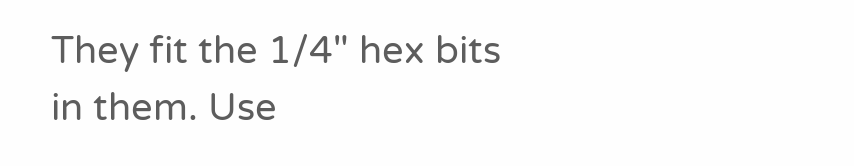They fit the 1/4" hex bits in them. Use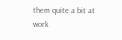them quite a bit at work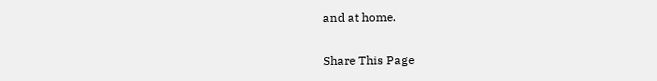and at home.

Share This Page